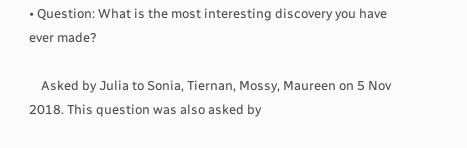• Question: What is the most interesting discovery you have ever made?

    Asked by Julia to Sonia, Tiernan, Mossy, Maureen on 5 Nov 2018. This question was also asked by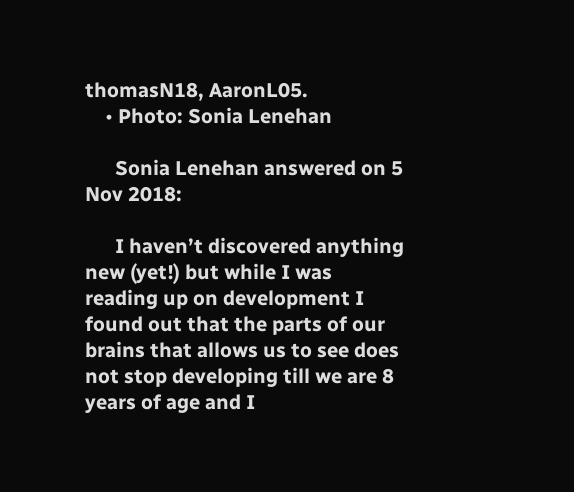thomasN18, AaronL05.
    • Photo: Sonia Lenehan

      Sonia Lenehan answered on 5 Nov 2018:

      I haven’t discovered anything new (yet!) but while I was reading up on development I found out that the parts of our brains that allows us to see does not stop developing till we are 8 years of age and I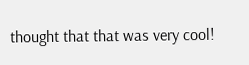thought that that was very cool!